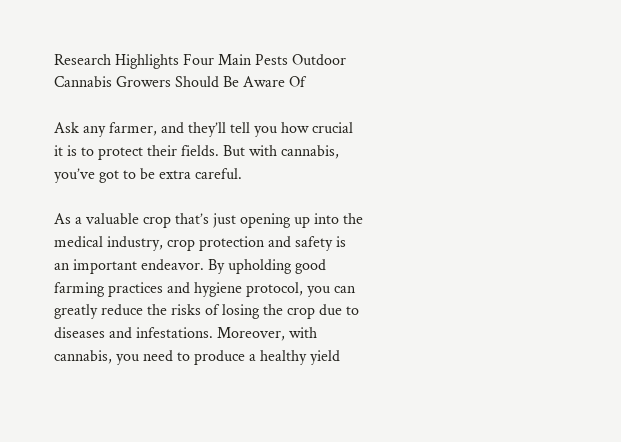Research Highlights Four Main Pests Outdoor Cannabis Growers Should Be Aware Of

Ask any farmer, and they’ll tell you how crucial it is to protect their fields. But with cannabis, you’ve got to be extra careful.

As a valuable crop that’s just opening up into the medical industry, crop protection and safety is an important endeavor. By upholding good farming practices and hygiene protocol, you can greatly reduce the risks of losing the crop due to diseases and infestations. Moreover, with cannabis, you need to produce a healthy yield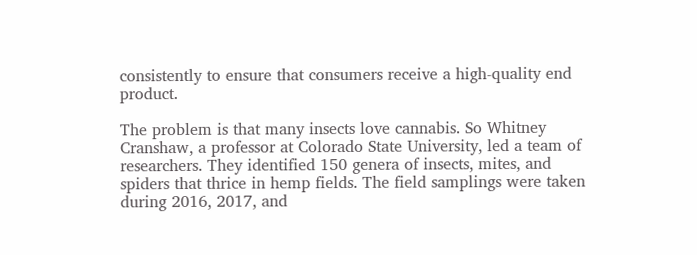consistently to ensure that consumers receive a high-quality end product.

The problem is that many insects love cannabis. So Whitney Cranshaw, a professor at Colorado State University, led a team of researchers. They identified 150 genera of insects, mites, and spiders that thrice in hemp fields. The field samplings were taken during 2016, 2017, and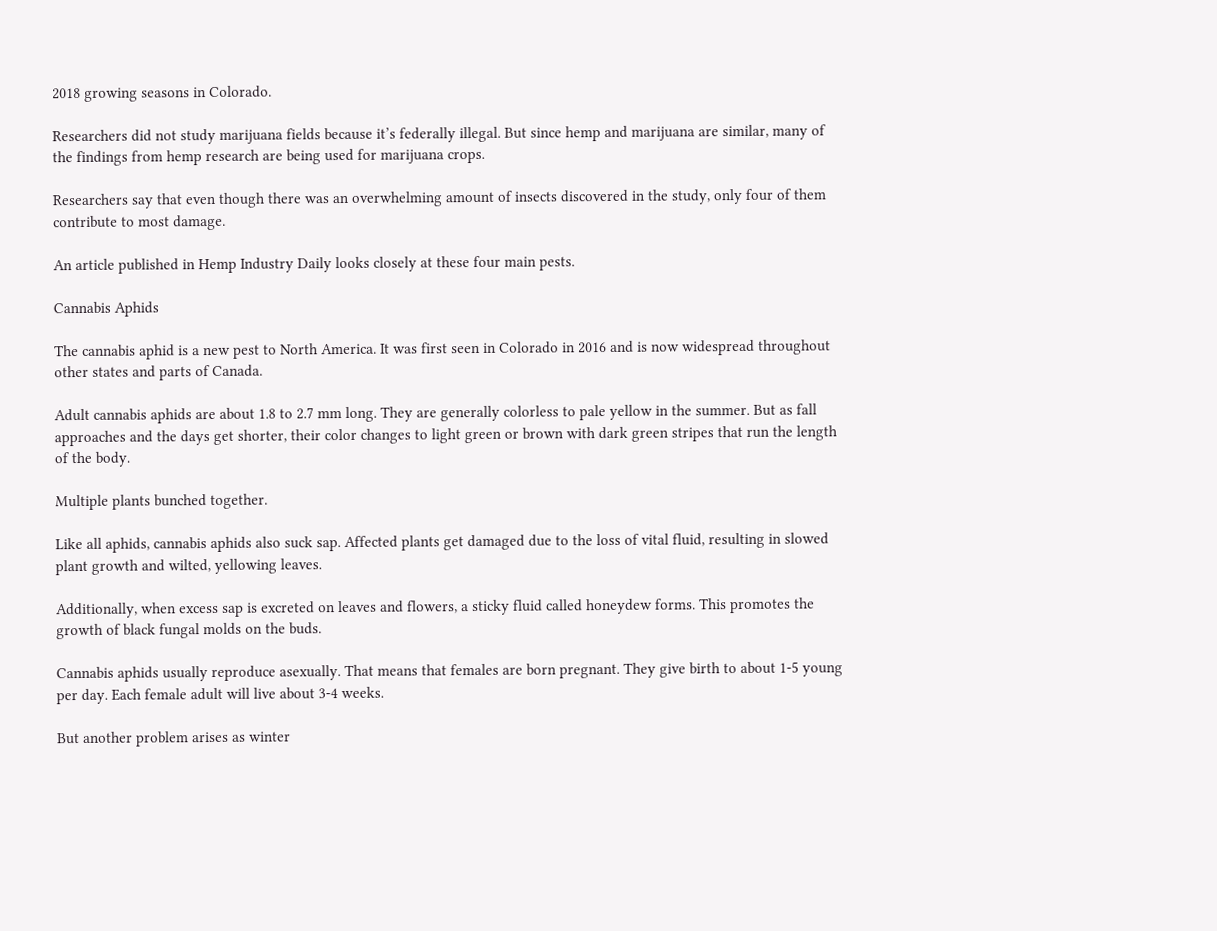2018 growing seasons in Colorado.

Researchers did not study marijuana fields because it’s federally illegal. But since hemp and marijuana are similar, many of the findings from hemp research are being used for marijuana crops.

Researchers say that even though there was an overwhelming amount of insects discovered in the study, only four of them contribute to most damage.

An article published in Hemp Industry Daily looks closely at these four main pests.

Cannabis Aphids

The cannabis aphid is a new pest to North America. It was first seen in Colorado in 2016 and is now widespread throughout other states and parts of Canada.

Adult cannabis aphids are about 1.8 to 2.7 mm long. They are generally colorless to pale yellow in the summer. But as fall approaches and the days get shorter, their color changes to light green or brown with dark green stripes that run the length of the body.

Multiple plants bunched together.

Like all aphids, cannabis aphids also suck sap. Affected plants get damaged due to the loss of vital fluid, resulting in slowed plant growth and wilted, yellowing leaves.

Additionally, when excess sap is excreted on leaves and flowers, a sticky fluid called honeydew forms. This promotes the growth of black fungal molds on the buds.

Cannabis aphids usually reproduce asexually. That means that females are born pregnant. They give birth to about 1-5 young per day. Each female adult will live about 3-4 weeks.

But another problem arises as winter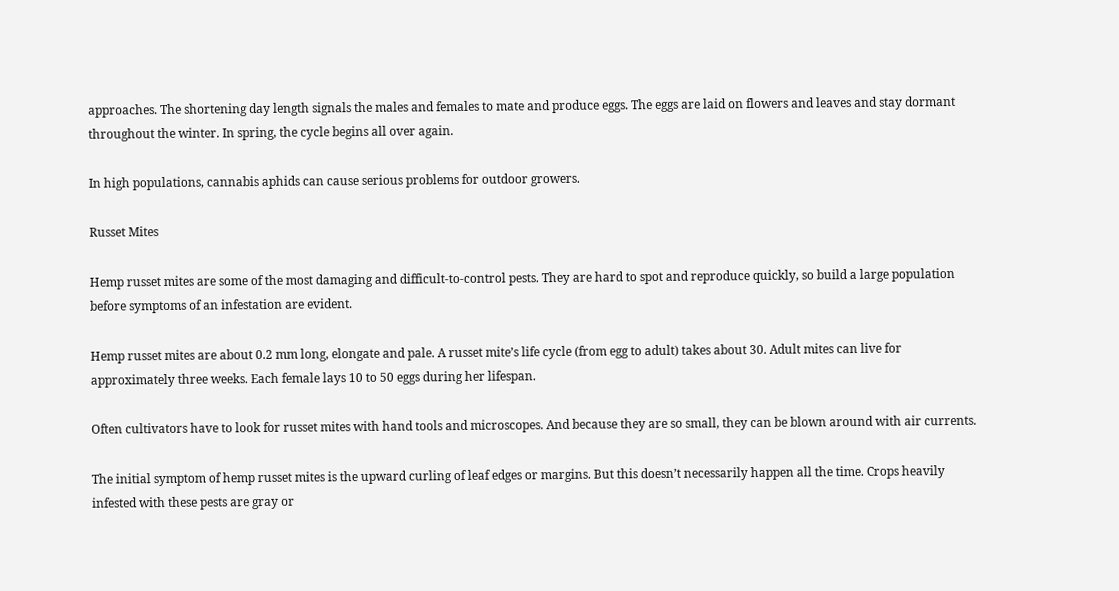approaches. The shortening day length signals the males and females to mate and produce eggs. The eggs are laid on flowers and leaves and stay dormant throughout the winter. In spring, the cycle begins all over again.

In high populations, cannabis aphids can cause serious problems for outdoor growers.

Russet Mites

Hemp russet mites are some of the most damaging and difficult-to-control pests. They are hard to spot and reproduce quickly, so build a large population before symptoms of an infestation are evident.

Hemp russet mites are about 0.2 mm long, elongate and pale. A russet mite’s life cycle (from egg to adult) takes about 30. Adult mites can live for approximately three weeks. Each female lays 10 to 50 eggs during her lifespan.

Often cultivators have to look for russet mites with hand tools and microscopes. And because they are so small, they can be blown around with air currents.

The initial symptom of hemp russet mites is the upward curling of leaf edges or margins. But this doesn’t necessarily happen all the time. Crops heavily infested with these pests are gray or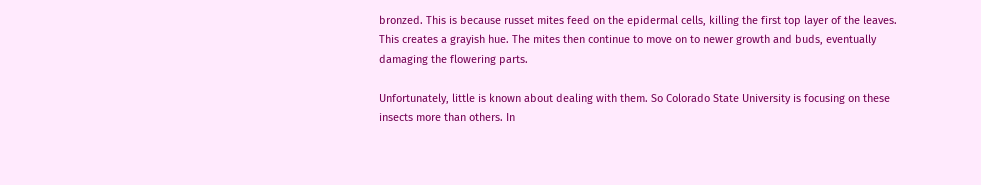bronzed. This is because russet mites feed on the epidermal cells, killing the first top layer of the leaves. This creates a grayish hue. The mites then continue to move on to newer growth and buds, eventually damaging the flowering parts.

Unfortunately, little is known about dealing with them. So Colorado State University is focusing on these insects more than others. In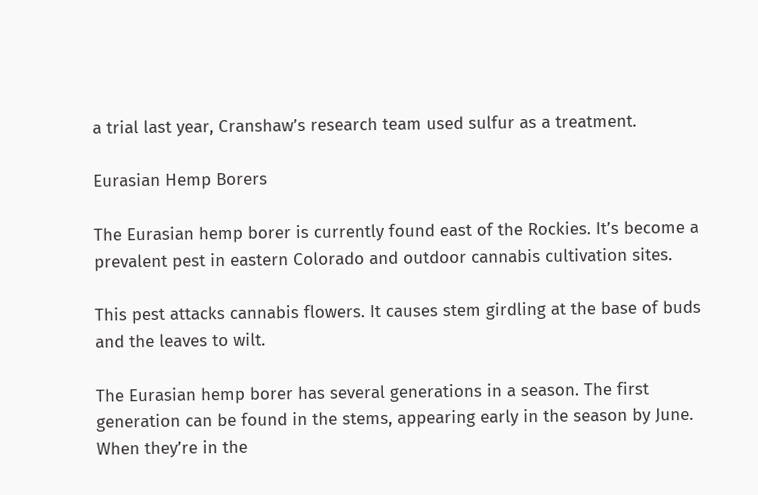a trial last year, Cranshaw’s research team used sulfur as a treatment.

Eurasian Hemp Borers

The Eurasian hemp borer is currently found east of the Rockies. It’s become a prevalent pest in eastern Colorado and outdoor cannabis cultivation sites.

This pest attacks cannabis flowers. It causes stem girdling at the base of buds and the leaves to wilt.

The Eurasian hemp borer has several generations in a season. The first generation can be found in the stems, appearing early in the season by June. When they’re in the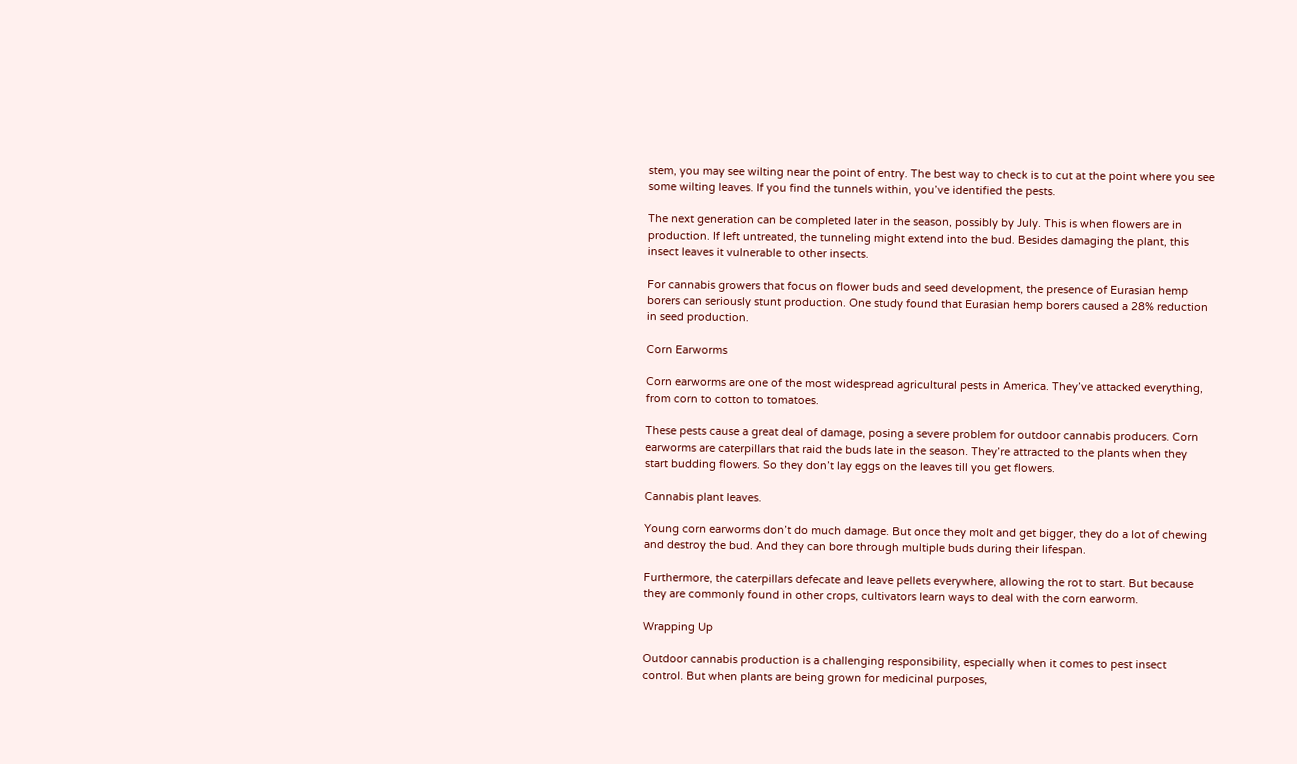stem, you may see wilting near the point of entry. The best way to check is to cut at the point where you see some wilting leaves. If you find the tunnels within, you’ve identified the pests.

The next generation can be completed later in the season, possibly by July. This is when flowers are in production. If left untreated, the tunneling might extend into the bud. Besides damaging the plant, this insect leaves it vulnerable to other insects.

For cannabis growers that focus on flower buds and seed development, the presence of Eurasian hemp borers can seriously stunt production. One study found that Eurasian hemp borers caused a 28% reduction in seed production.

Corn Earworms

Corn earworms are one of the most widespread agricultural pests in America. They’ve attacked everything, from corn to cotton to tomatoes.

These pests cause a great deal of damage, posing a severe problem for outdoor cannabis producers. Corn earworms are caterpillars that raid the buds late in the season. They’re attracted to the plants when they start budding flowers. So they don’t lay eggs on the leaves till you get flowers.

Cannabis plant leaves.

Young corn earworms don’t do much damage. But once they molt and get bigger, they do a lot of chewing and destroy the bud. And they can bore through multiple buds during their lifespan.

Furthermore, the caterpillars defecate and leave pellets everywhere, allowing the rot to start. But because they are commonly found in other crops, cultivators learn ways to deal with the corn earworm.

Wrapping Up

Outdoor cannabis production is a challenging responsibility, especially when it comes to pest insect control. But when plants are being grown for medicinal purposes,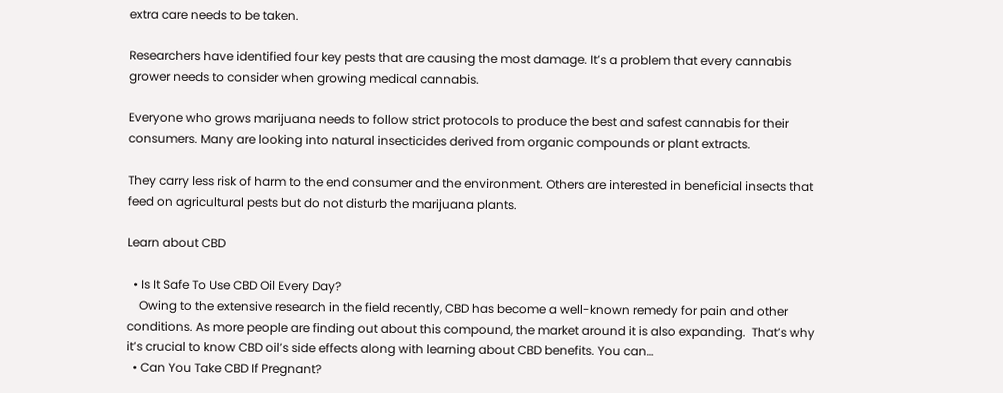extra care needs to be taken.

Researchers have identified four key pests that are causing the most damage. It’s a problem that every cannabis grower needs to consider when growing medical cannabis.

Everyone who grows marijuana needs to follow strict protocols to produce the best and safest cannabis for their consumers. Many are looking into natural insecticides derived from organic compounds or plant extracts.

They carry less risk of harm to the end consumer and the environment. Others are interested in beneficial insects that feed on agricultural pests but do not disturb the marijuana plants.

Learn about CBD

  • Is It Safe To Use CBD Oil Every Day?
    Owing to the extensive research in the field recently, CBD has become a well-known remedy for pain and other conditions. As more people are finding out about this compound, the market around it is also expanding.  That’s why it’s crucial to know CBD oil’s side effects along with learning about CBD benefits. You can…
  • Can You Take CBD If Pregnant?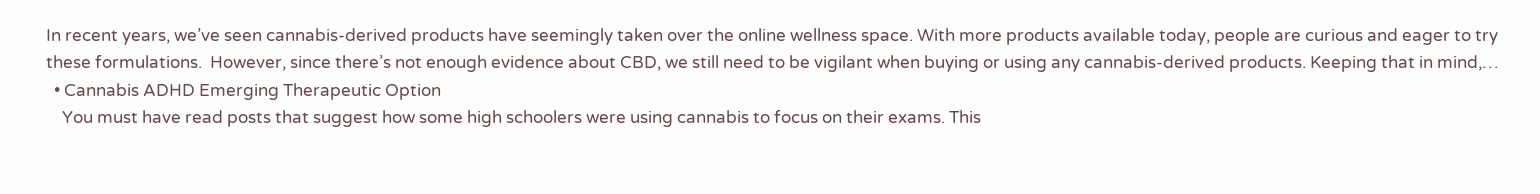In recent years, we’ve seen cannabis-derived products have seemingly taken over the online wellness space. With more products available today, people are curious and eager to try these formulations.  However, since there’s not enough evidence about CBD, we still need to be vigilant when buying or using any cannabis-derived products. Keeping that in mind,…
  • Cannabis ADHD Emerging Therapeutic Option
    You must have read posts that suggest how some high schoolers were using cannabis to focus on their exams. This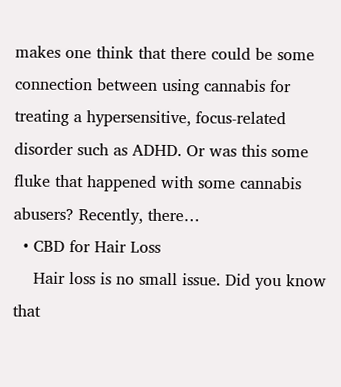makes one think that there could be some connection between using cannabis for treating a hypersensitive, focus-related disorder such as ADHD. Or was this some fluke that happened with some cannabis abusers? Recently, there…
  • CBD for Hair Loss
    Hair loss is no small issue. Did you know that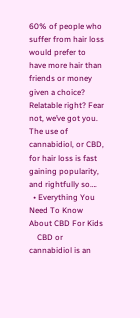60% of people who suffer from hair loss would prefer to have more hair than friends or money given a choice? Relatable right? Fear not, we’ve got you. The use of cannabidiol, or CBD, for hair loss is fast gaining popularity, and rightfully so….
  • Everything You Need To Know About CBD For Kids
    CBD or cannabidiol is an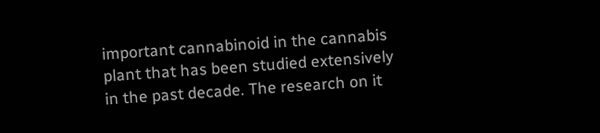important cannabinoid in the cannabis plant that has been studied extensively in the past decade. The research on it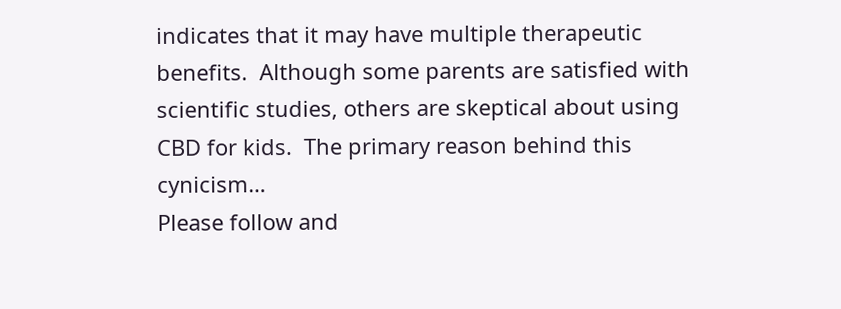indicates that it may have multiple therapeutic benefits.  Although some parents are satisfied with scientific studies, others are skeptical about using CBD for kids.  The primary reason behind this cynicism…
Please follow and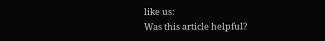like us:
Was this article helpful?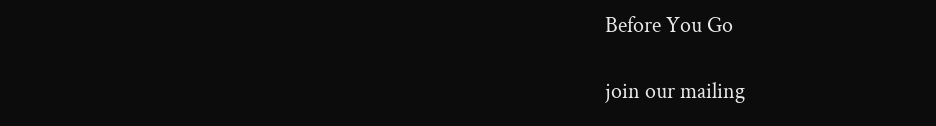Before You Go

join our mailing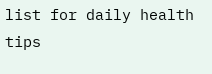list for daily health tips